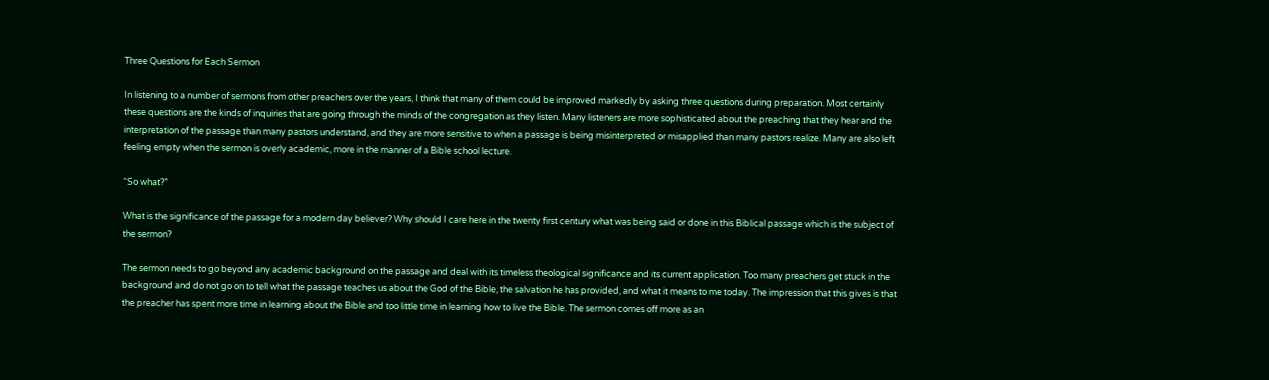Three Questions for Each Sermon

In listening to a number of sermons from other preachers over the years, I think that many of them could be improved markedly by asking three questions during preparation. Most certainly these questions are the kinds of inquiries that are going through the minds of the congregation as they listen. Many listeners are more sophisticated about the preaching that they hear and the interpretation of the passage than many pastors understand, and they are more sensitive to when a passage is being misinterpreted or misapplied than many pastors realize. Many are also left feeling empty when the sermon is overly academic, more in the manner of a Bible school lecture.

“So what?”

What is the significance of the passage for a modern day believer? Why should I care here in the twenty first century what was being said or done in this Biblical passage which is the subject of the sermon?

The sermon needs to go beyond any academic background on the passage and deal with its timeless theological significance and its current application. Too many preachers get stuck in the background and do not go on to tell what the passage teaches us about the God of the Bible, the salvation he has provided, and what it means to me today. The impression that this gives is that the preacher has spent more time in learning about the Bible and too little time in learning how to live the Bible. The sermon comes off more as an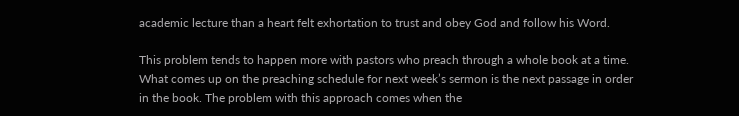academic lecture than a heart felt exhortation to trust and obey God and follow his Word.

This problem tends to happen more with pastors who preach through a whole book at a time. What comes up on the preaching schedule for next week’s sermon is the next passage in order in the book. The problem with this approach comes when the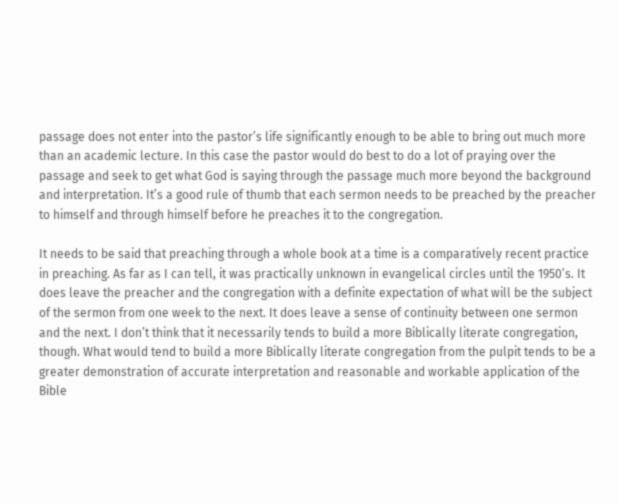passage does not enter into the pastor’s life significantly enough to be able to bring out much more than an academic lecture. In this case the pastor would do best to do a lot of praying over the passage and seek to get what God is saying through the passage much more beyond the background and interpretation. It’s a good rule of thumb that each sermon needs to be preached by the preacher to himself and through himself before he preaches it to the congregation.

It needs to be said that preaching through a whole book at a time is a comparatively recent practice in preaching. As far as I can tell, it was practically unknown in evangelical circles until the 1950’s. It does leave the preacher and the congregation with a definite expectation of what will be the subject of the sermon from one week to the next. It does leave a sense of continuity between one sermon and the next. I don’t think that it necessarily tends to build a more Biblically literate congregation, though. What would tend to build a more Biblically literate congregation from the pulpit tends to be a greater demonstration of accurate interpretation and reasonable and workable application of the Bible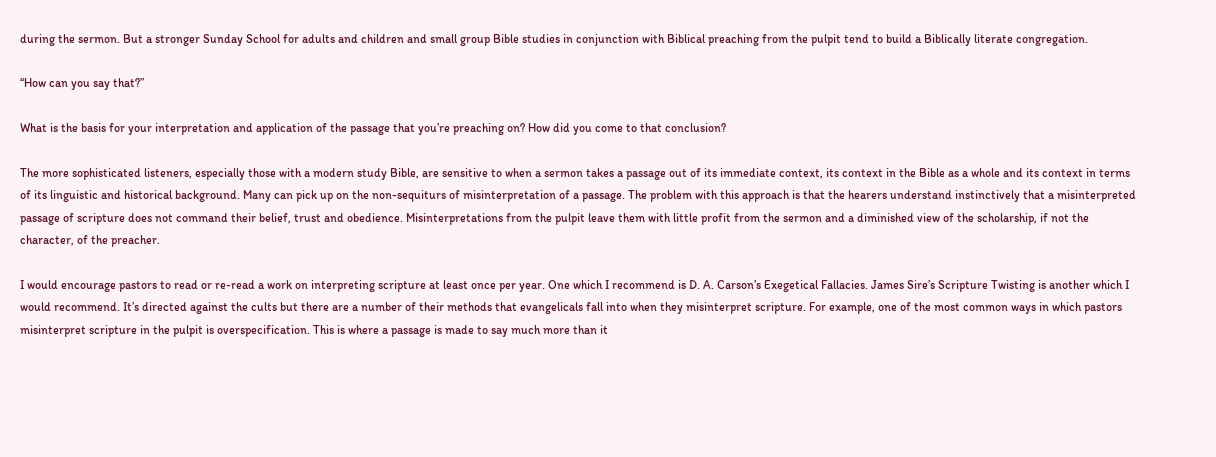during the sermon. But a stronger Sunday School for adults and children and small group Bible studies in conjunction with Biblical preaching from the pulpit tend to build a Biblically literate congregation.

“How can you say that?”

What is the basis for your interpretation and application of the passage that you’re preaching on? How did you come to that conclusion?

The more sophisticated listeners, especially those with a modern study Bible, are sensitive to when a sermon takes a passage out of its immediate context, its context in the Bible as a whole and its context in terms of its linguistic and historical background. Many can pick up on the non-sequiturs of misinterpretation of a passage. The problem with this approach is that the hearers understand instinctively that a misinterpreted passage of scripture does not command their belief, trust and obedience. Misinterpretations from the pulpit leave them with little profit from the sermon and a diminished view of the scholarship, if not the character, of the preacher.

I would encourage pastors to read or re-read a work on interpreting scripture at least once per year. One which I recommend is D. A. Carson’s Exegetical Fallacies. James Sire’s Scripture Twisting is another which I would recommend. It’s directed against the cults but there are a number of their methods that evangelicals fall into when they misinterpret scripture. For example, one of the most common ways in which pastors misinterpret scripture in the pulpit is overspecification. This is where a passage is made to say much more than it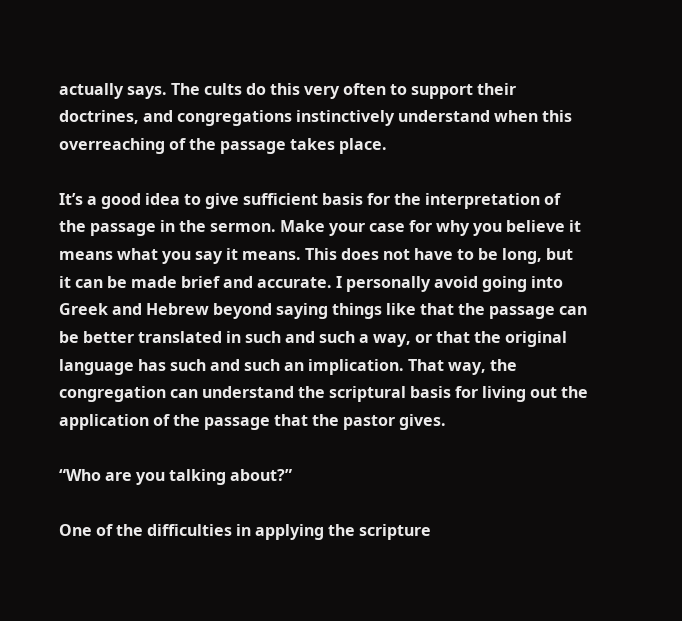actually says. The cults do this very often to support their doctrines, and congregations instinctively understand when this overreaching of the passage takes place.

It’s a good idea to give sufficient basis for the interpretation of the passage in the sermon. Make your case for why you believe it means what you say it means. This does not have to be long, but it can be made brief and accurate. I personally avoid going into Greek and Hebrew beyond saying things like that the passage can be better translated in such and such a way, or that the original language has such and such an implication. That way, the congregation can understand the scriptural basis for living out the application of the passage that the pastor gives.

“Who are you talking about?”

One of the difficulties in applying the scripture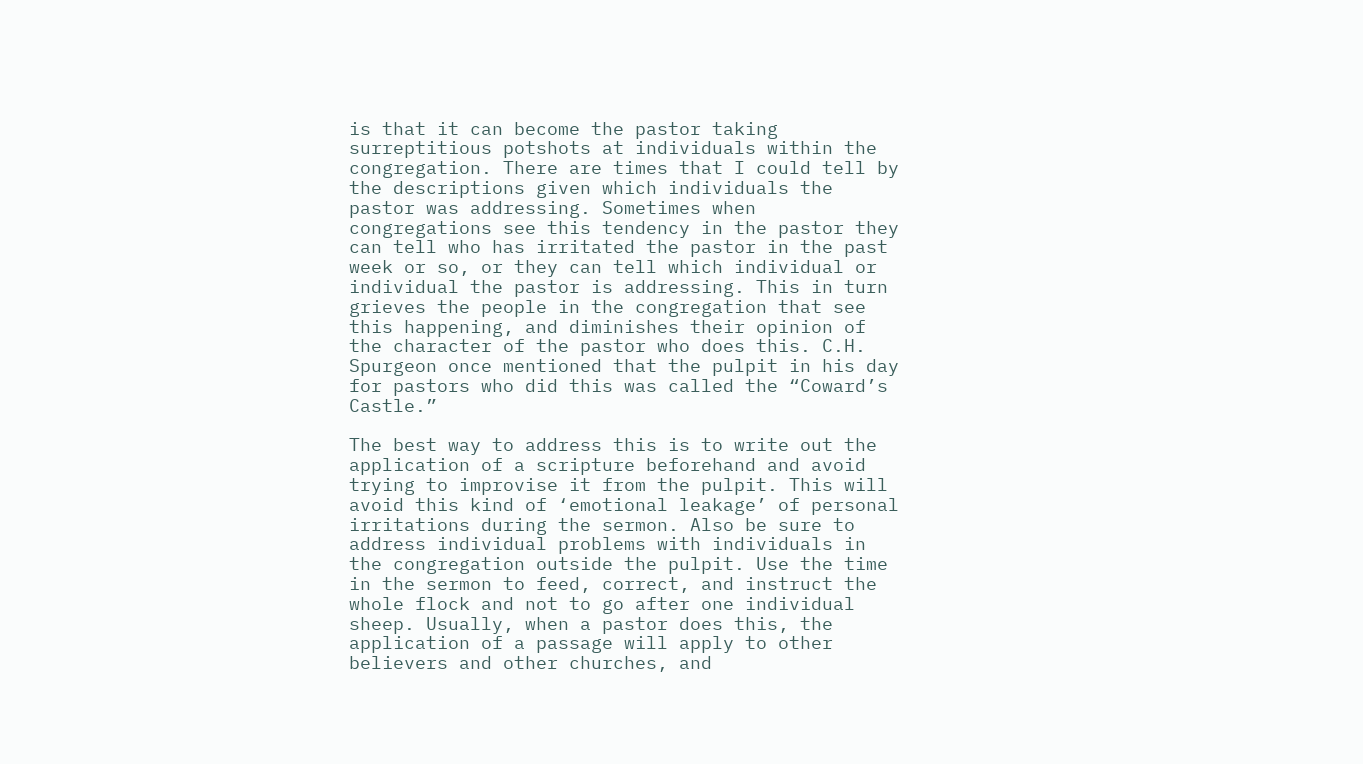is that it can become the pastor taking surreptitious potshots at individuals within the congregation. There are times that I could tell by the descriptions given which individuals the pastor was addressing. Sometimes when congregations see this tendency in the pastor they can tell who has irritated the pastor in the past week or so, or they can tell which individual or individual the pastor is addressing. This in turn grieves the people in the congregation that see this happening, and diminishes their opinion of the character of the pastor who does this. C.H. Spurgeon once mentioned that the pulpit in his day for pastors who did this was called the “Coward’s Castle.”

The best way to address this is to write out the application of a scripture beforehand and avoid trying to improvise it from the pulpit. This will avoid this kind of ‘emotional leakage’ of personal irritations during the sermon. Also be sure to address individual problems with individuals in the congregation outside the pulpit. Use the time in the sermon to feed, correct, and instruct the whole flock and not to go after one individual sheep. Usually, when a pastor does this, the application of a passage will apply to other believers and other churches, and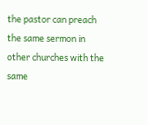the pastor can preach the same sermon in other churches with the same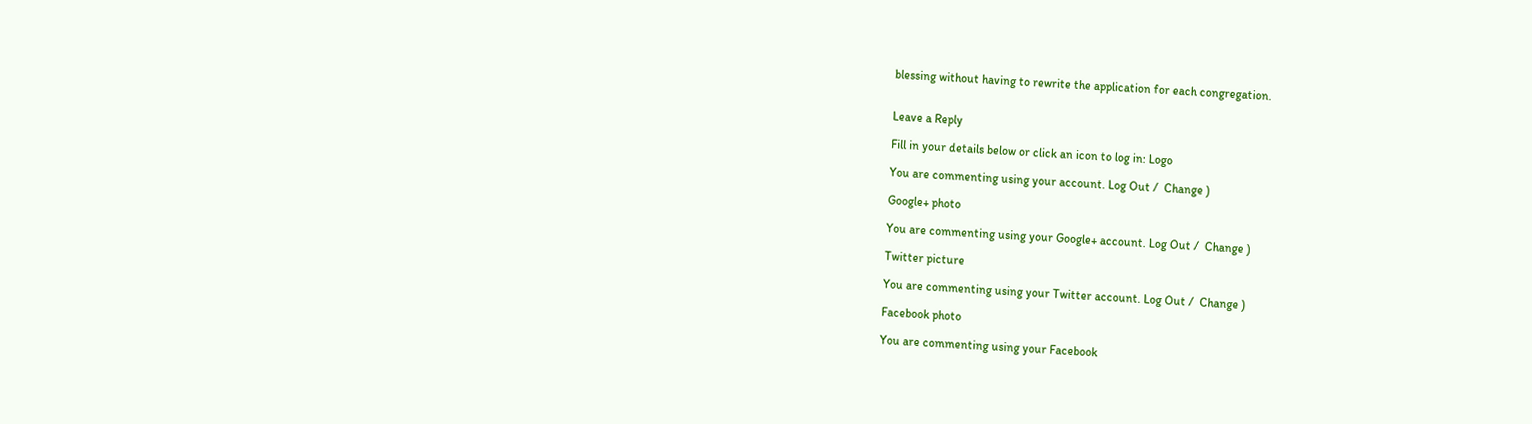blessing without having to rewrite the application for each congregation.


Leave a Reply

Fill in your details below or click an icon to log in: Logo

You are commenting using your account. Log Out /  Change )

Google+ photo

You are commenting using your Google+ account. Log Out /  Change )

Twitter picture

You are commenting using your Twitter account. Log Out /  Change )

Facebook photo

You are commenting using your Facebook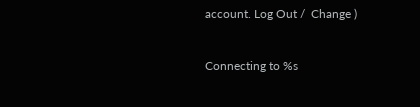account. Log Out /  Change )


Connecting to %s